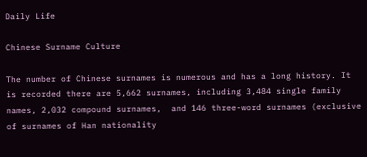Daily Life

Chinese Surname Culture

The number of Chinese surnames is numerous and has a long history. It is recorded there are 5,662 surnames, including 3,484 single family names, 2,032 compound surnames,  and 146 three-word surnames (exclusive of surnames of Han nationality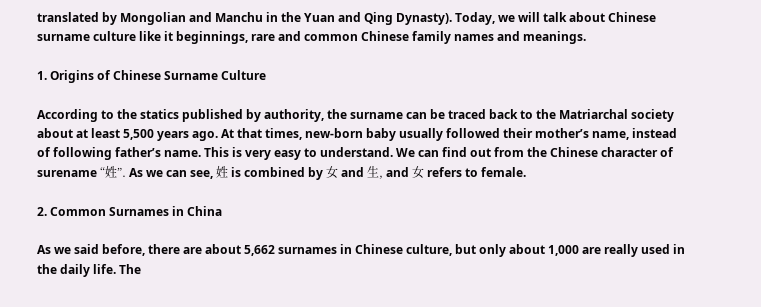translated by Mongolian and Manchu in the Yuan and Qing Dynasty). Today, we will talk about Chinese surname culture like it beginnings, rare and common Chinese family names and meanings.

1. Origins of Chinese Surname Culture

According to the statics published by authority, the surname can be traced back to the Matriarchal society about at least 5,500 years ago. At that times, new-born baby usually followed their mother’s name, instead of following father’s name. This is very easy to understand. We can find out from the Chinese character of surename “姓”. As we can see, 姓 is combined by 女 and 生, and 女 refers to female.

2. Common Surnames in China

As we said before, there are about 5,662 surnames in Chinese culture, but only about 1,000 are really used in the daily life. The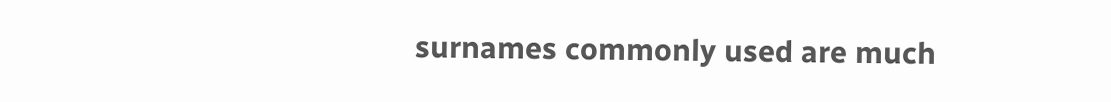surnames commonly used are much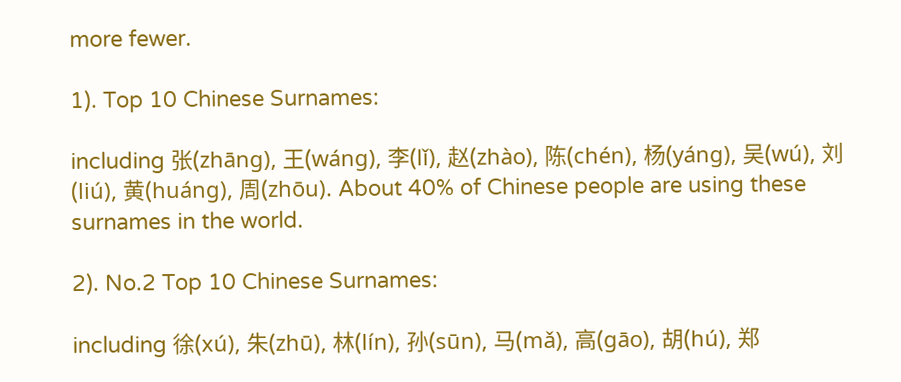more fewer.

1). Top 10 Chinese Surnames:

including 张(zhānɡ), 王(wánɡ), 李(lǐ), 赵(zhào), 陈(chén), 杨(yánɡ), 吴(wú), 刘(liú), 黄(huánɡ), 周(zhōu). About 40% of Chinese people are using these surnames in the world.

2). No.2 Top 10 Chinese Surnames:

including 徐(xú), 朱(zhū), 林(lín), 孙(sūn), 马(mǎ), 高(ɡāo), 胡(hú), 郑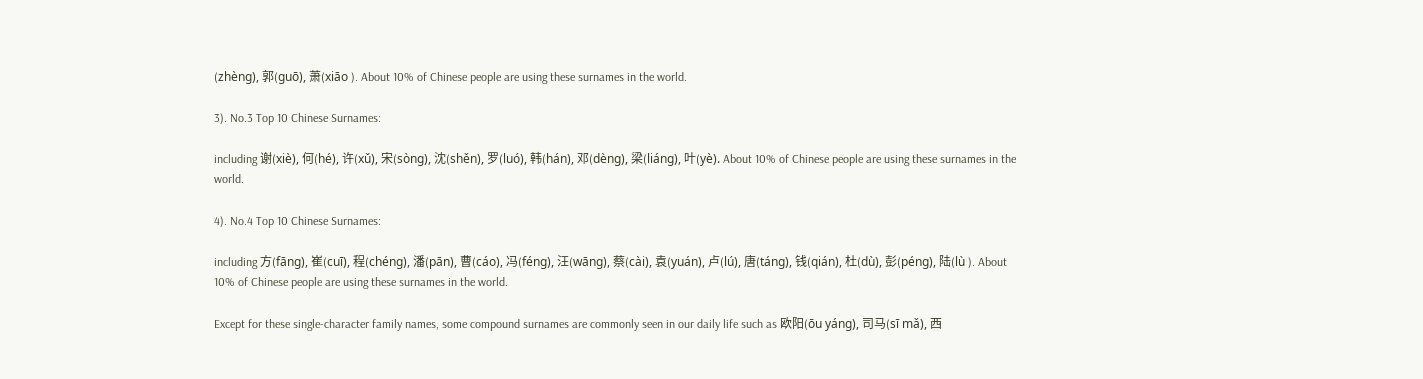(zhènɡ), 郭(ɡuō), 萧(xiāo ). About 10% of Chinese people are using these surnames in the world.

3). No.3 Top 10 Chinese Surnames:

including 谢(xiè), 何(hé), 许(xǔ), 宋(sònɡ), 沈(shěn), 罗(luó), 韩(hán), 邓(dènɡ), 梁(liánɡ), 叶(yè). About 10% of Chinese people are using these surnames in the world.

4). No.4 Top 10 Chinese Surnames:

including 方(fānɡ), 崔(cuī), 程(chénɡ), 潘(pān), 曹(cáo), 冯(fénɡ), 汪(wānɡ), 蔡(cài), 袁(yuán), 卢(lú), 唐(tánɡ), 钱(qián), 杜(dù), 彭(pénɡ), 陆(lù ). About 10% of Chinese people are using these surnames in the world.

Except for these single-character family names, some compound surnames are commonly seen in our daily life such as 欧阳(ōu yánɡ), 司马(sī mǎ), 西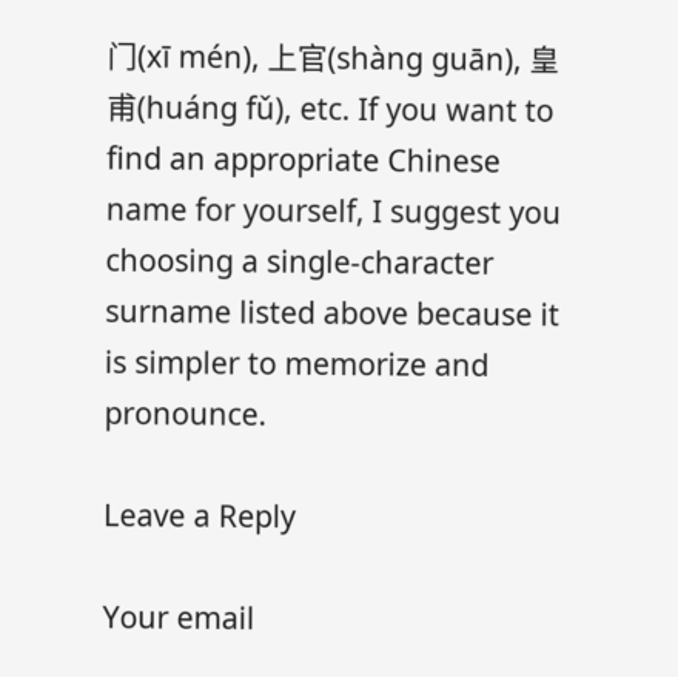门(xī mén), 上官(shànɡ ɡuān), 皇甫(huánɡ fǔ), etc. If you want to find an appropriate Chinese name for yourself, I suggest you choosing a single-character surname listed above because it is simpler to memorize and pronounce.

Leave a Reply

Your email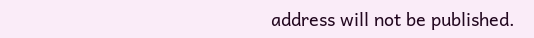address will not be published.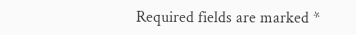Required fields are marked *